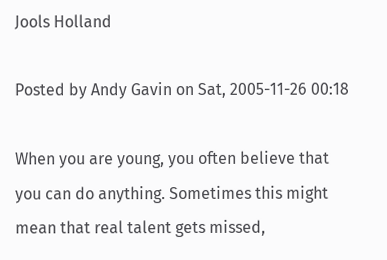Jools Holland

Posted by Andy Gavin on Sat, 2005-11-26 00:18

When you are young, you often believe that you can do anything. Sometimes this might mean that real talent gets missed,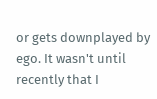or gets downplayed by ego. It wasn't until recently that I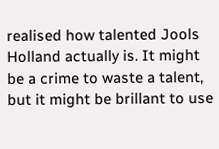realised how talented Jools Holland actually is. It might be a crime to waste a talent, but it might be brillant to use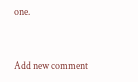one.


Add new comment